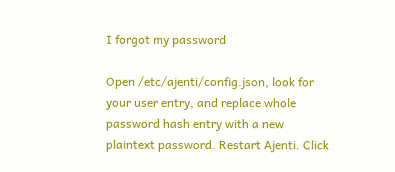I forgot my password

Open /etc/ajenti/config.json, look for your user entry, and replace whole password hash entry with a new plaintext password. Restart Ajenti. Click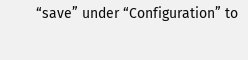“save” under “Configuration” to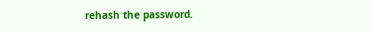rehash the password.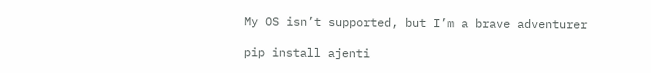My OS isn’t supported, but I’m a brave adventurer

pip install ajenti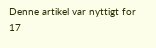Denne artikel var nyttigt for 17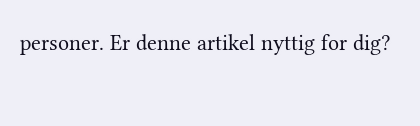personer. Er denne artikel nyttig for dig?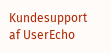Kundesupport af UserEcho